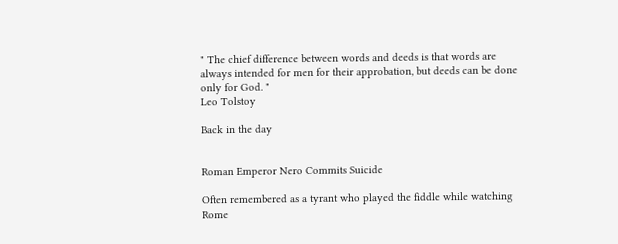" The chief difference between words and deeds is that words are always intended for men for their approbation, but deeds can be done only for God. "
Leo Tolstoy

Back in the day


Roman Emperor Nero Commits Suicide

Often remembered as a tyrant who played the fiddle while watching Rome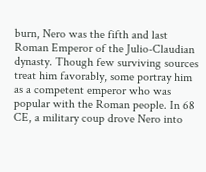burn, Nero was the fifth and last Roman Emperor of the Julio-Claudian dynasty. Though few surviving sources treat him favorably, some portray him as a competent emperor who was popular with the Roman people. In 68 CE, a military coup drove Nero into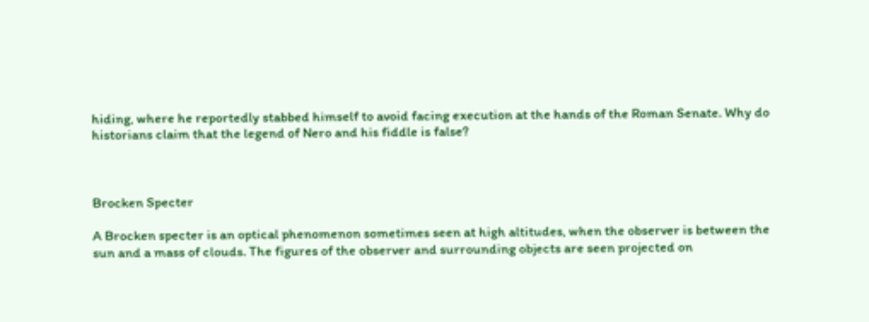hiding, where he reportedly stabbed himself to avoid facing execution at the hands of the Roman Senate. Why do historians claim that the legend of Nero and his fiddle is false?



Brocken Specter

A Brocken specter is an optical phenomenon sometimes seen at high altitudes, when the observer is between the sun and a mass of clouds. The figures of the observer and surrounding objects are seen projected on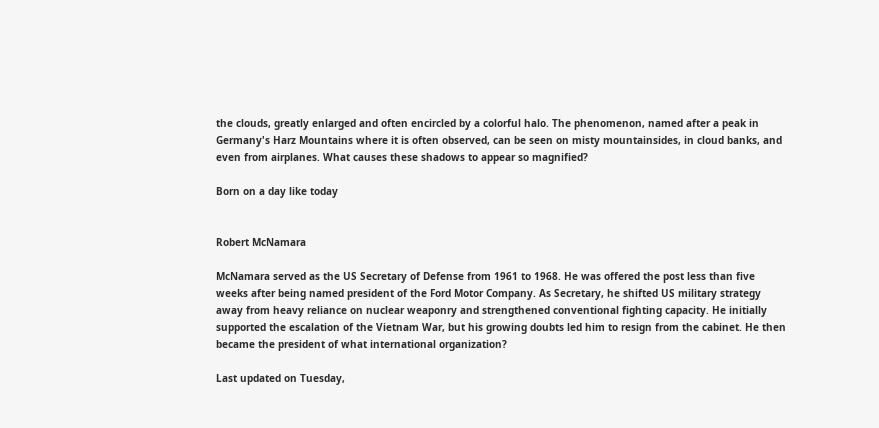the clouds, greatly enlarged and often encircled by a colorful halo. The phenomenon, named after a peak in Germany's Harz Mountains where it is often observed, can be seen on misty mountainsides, in cloud banks, and even from airplanes. What causes these shadows to appear so magnified?

Born on a day like today


Robert McNamara

McNamara served as the US Secretary of Defense from 1961 to 1968. He was offered the post less than five weeks after being named president of the Ford Motor Company. As Secretary, he shifted US military strategy away from heavy reliance on nuclear weaponry and strengthened conventional fighting capacity. He initially supported the escalation of the Vietnam War, but his growing doubts led him to resign from the cabinet. He then became the president of what international organization?

Last updated on Tuesday,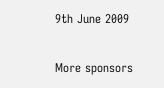9th June 2009

More sponsors